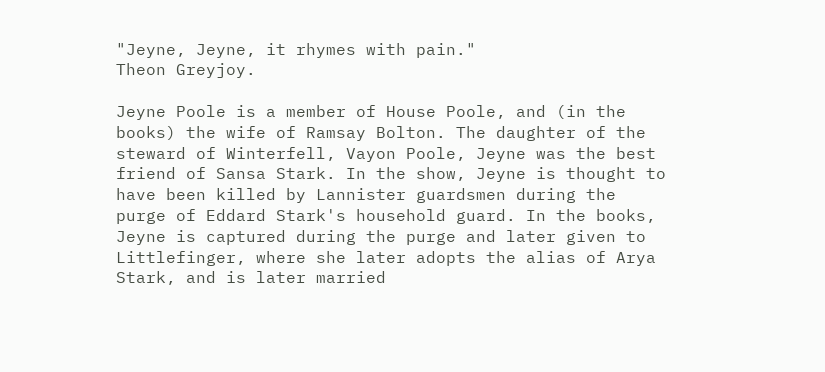"Jeyne, Jeyne, it rhymes with pain."
Theon Greyjoy.

Jeyne Poole is a member of House Poole, and (in the books) the wife of Ramsay Bolton. The daughter of the steward of Winterfell, Vayon Poole, Jeyne was the best friend of Sansa Stark. In the show, Jeyne is thought to have been killed by Lannister guardsmen during the purge of Eddard Stark's household guard. In the books, Jeyne is captured during the purge and later given to Littlefinger, where she later adopts the alias of Arya Stark, and is later married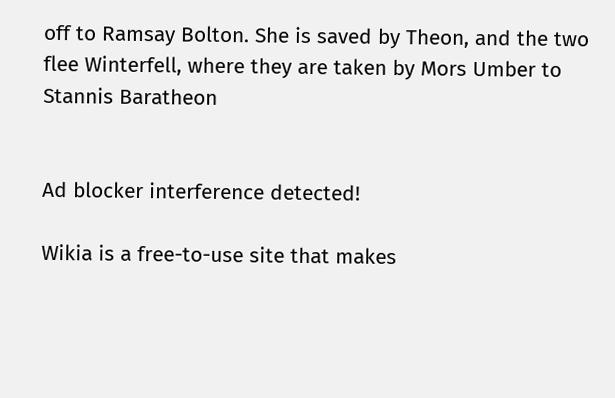off to Ramsay Bolton. She is saved by Theon, and the two flee Winterfell, where they are taken by Mors Umber to Stannis Baratheon


Ad blocker interference detected!

Wikia is a free-to-use site that makes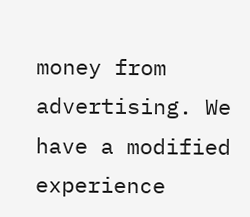money from advertising. We have a modified experience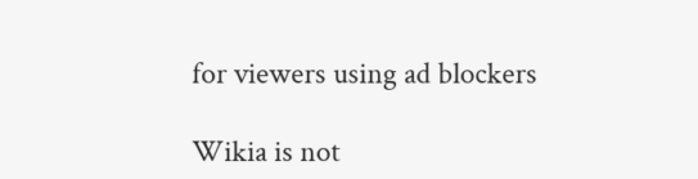for viewers using ad blockers

Wikia is not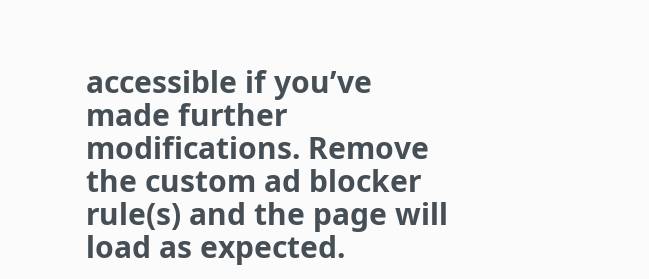accessible if you’ve made further modifications. Remove the custom ad blocker rule(s) and the page will load as expected.